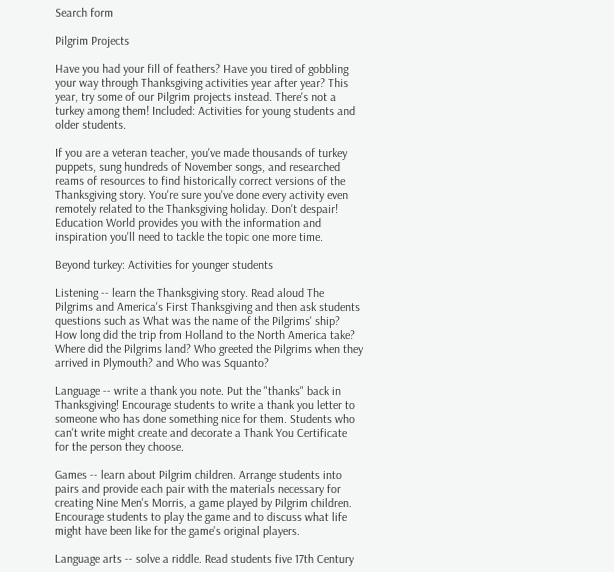Search form

Pilgrim Projects

Have you had your fill of feathers? Have you tired of gobbling your way through Thanksgiving activities year after year? This year, try some of our Pilgrim projects instead. There's not a turkey among them! Included: Activities for young students and older students.

If you are a veteran teacher, you've made thousands of turkey puppets, sung hundreds of November songs, and researched reams of resources to find historically correct versions of the Thanksgiving story. You're sure you've done every activity even remotely related to the Thanksgiving holiday. Don't despair! Education World provides you with the information and inspiration you'll need to tackle the topic one more time.

Beyond turkey: Activities for younger students

Listening -- learn the Thanksgiving story. Read aloud The Pilgrims and America's First Thanksgiving and then ask students questions such as What was the name of the Pilgrims' ship? How long did the trip from Holland to the North America take? Where did the Pilgrims land? Who greeted the Pilgrims when they arrived in Plymouth? and Who was Squanto?

Language -- write a thank you note. Put the "thanks" back in Thanksgiving! Encourage students to write a thank you letter to someone who has done something nice for them. Students who can't write might create and decorate a Thank You Certificate for the person they choose.

Games -- learn about Pilgrim children. Arrange students into pairs and provide each pair with the materials necessary for creating Nine Men's Morris, a game played by Pilgrim children. Encourage students to play the game and to discuss what life might have been like for the game's original players.

Language arts -- solve a riddle. Read students five 17th Century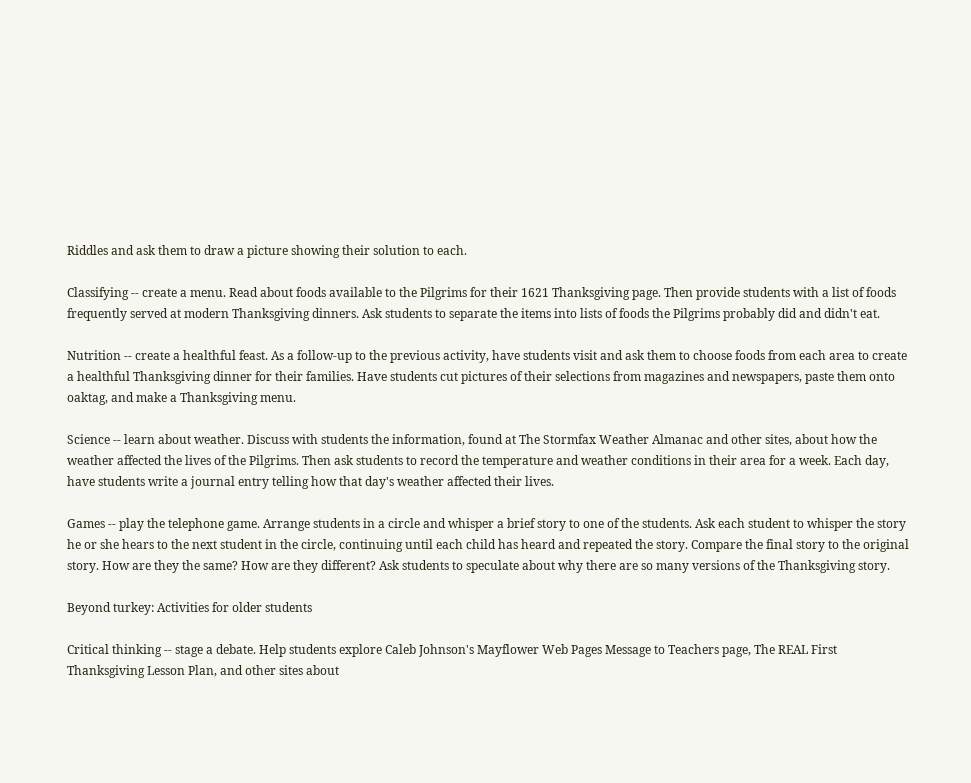Riddles and ask them to draw a picture showing their solution to each.

Classifying -- create a menu. Read about foods available to the Pilgrims for their 1621 Thanksgiving page. Then provide students with a list of foods frequently served at modern Thanksgiving dinners. Ask students to separate the items into lists of foods the Pilgrims probably did and didn't eat.

Nutrition -- create a healthful feast. As a follow-up to the previous activity, have students visit and ask them to choose foods from each area to create a healthful Thanksgiving dinner for their families. Have students cut pictures of their selections from magazines and newspapers, paste them onto oaktag, and make a Thanksgiving menu.

Science -- learn about weather. Discuss with students the information, found at The Stormfax Weather Almanac and other sites, about how the weather affected the lives of the Pilgrims. Then ask students to record the temperature and weather conditions in their area for a week. Each day, have students write a journal entry telling how that day's weather affected their lives.

Games -- play the telephone game. Arrange students in a circle and whisper a brief story to one of the students. Ask each student to whisper the story he or she hears to the next student in the circle, continuing until each child has heard and repeated the story. Compare the final story to the original story. How are they the same? How are they different? Ask students to speculate about why there are so many versions of the Thanksgiving story.

Beyond turkey: Activities for older students

Critical thinking -- stage a debate. Help students explore Caleb Johnson's Mayflower Web Pages Message to Teachers page, The REAL First Thanksgiving Lesson Plan, and other sites about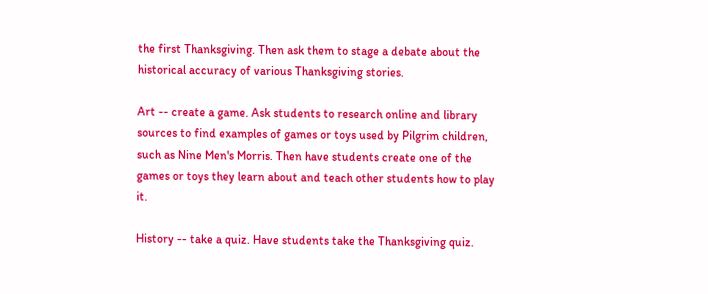the first Thanksgiving. Then ask them to stage a debate about the historical accuracy of various Thanksgiving stories.

Art -- create a game. Ask students to research online and library sources to find examples of games or toys used by Pilgrim children, such as Nine Men's Morris. Then have students create one of the games or toys they learn about and teach other students how to play it.

History -- take a quiz. Have students take the Thanksgiving quiz.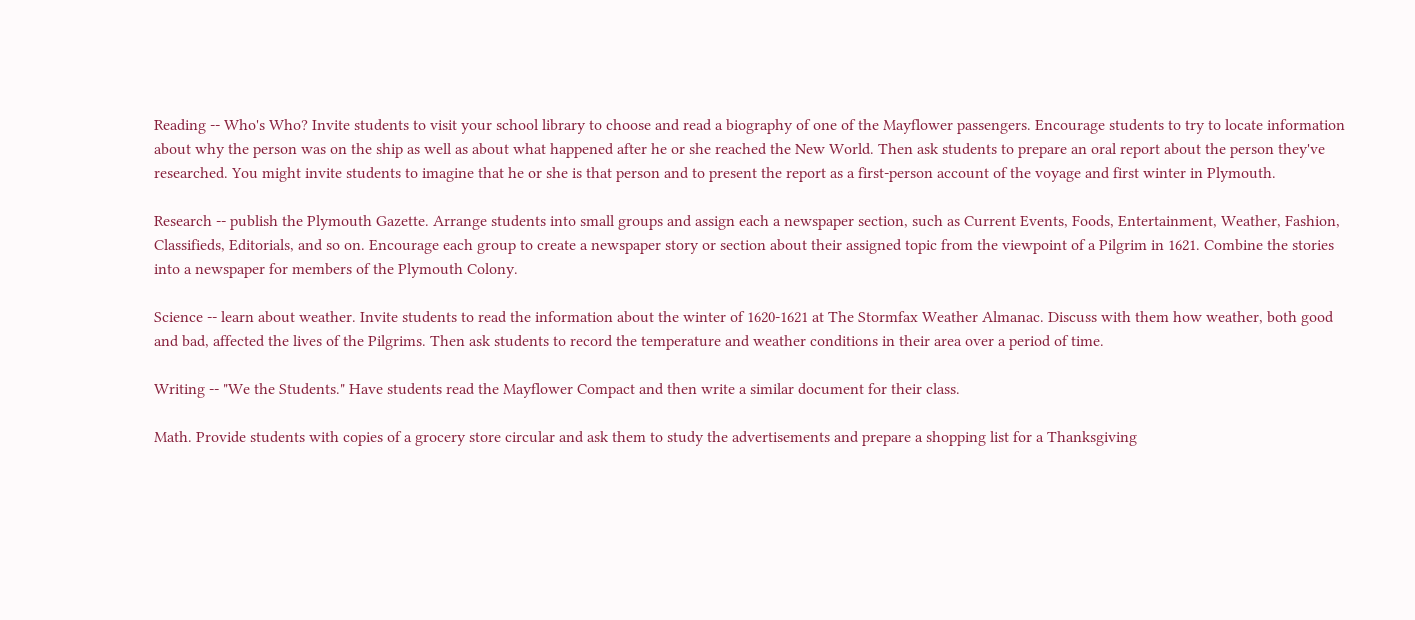Reading -- Who's Who? Invite students to visit your school library to choose and read a biography of one of the Mayflower passengers. Encourage students to try to locate information about why the person was on the ship as well as about what happened after he or she reached the New World. Then ask students to prepare an oral report about the person they've researched. You might invite students to imagine that he or she is that person and to present the report as a first-person account of the voyage and first winter in Plymouth.

Research -- publish the Plymouth Gazette. Arrange students into small groups and assign each a newspaper section, such as Current Events, Foods, Entertainment, Weather, Fashion, Classifieds, Editorials, and so on. Encourage each group to create a newspaper story or section about their assigned topic from the viewpoint of a Pilgrim in 1621. Combine the stories into a newspaper for members of the Plymouth Colony.

Science -- learn about weather. Invite students to read the information about the winter of 1620-1621 at The Stormfax Weather Almanac. Discuss with them how weather, both good and bad, affected the lives of the Pilgrims. Then ask students to record the temperature and weather conditions in their area over a period of time.

Writing -- "We the Students." Have students read the Mayflower Compact and then write a similar document for their class.

Math. Provide students with copies of a grocery store circular and ask them to study the advertisements and prepare a shopping list for a Thanksgiving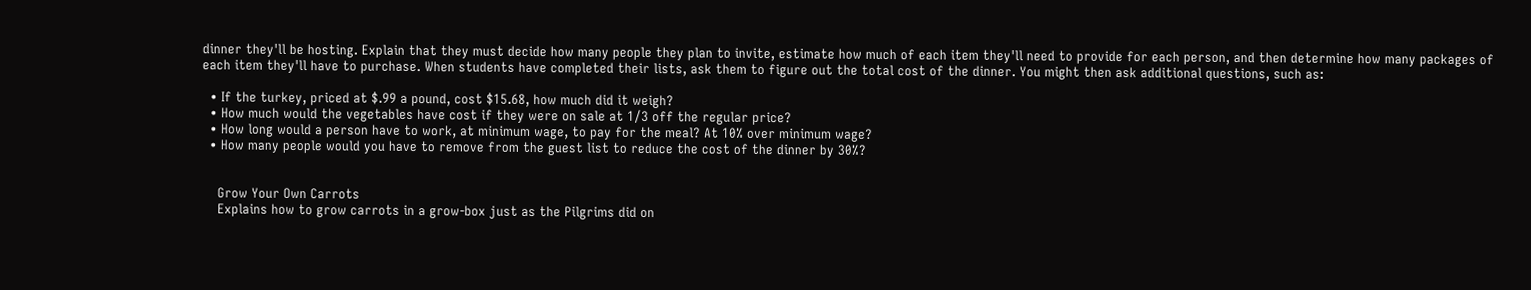dinner they'll be hosting. Explain that they must decide how many people they plan to invite, estimate how much of each item they'll need to provide for each person, and then determine how many packages of each item they'll have to purchase. When students have completed their lists, ask them to figure out the total cost of the dinner. You might then ask additional questions, such as:

  • If the turkey, priced at $.99 a pound, cost $15.68, how much did it weigh?
  • How much would the vegetables have cost if they were on sale at 1/3 off the regular price?
  • How long would a person have to work, at minimum wage, to pay for the meal? At 10% over minimum wage?
  • How many people would you have to remove from the guest list to reduce the cost of the dinner by 30%?


    Grow Your Own Carrots
    Explains how to grow carrots in a grow-box just as the Pilgrims did on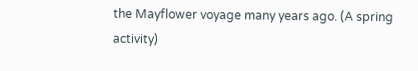the Mayflower voyage many years ago. (A spring activity)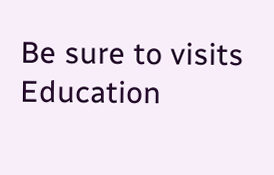Be sure to visits Education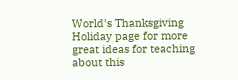World's Thanksgiving Holiday page for more great ideas for teaching about this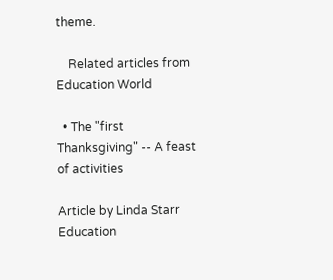theme.

    Related articles from Education World

  • The "first Thanksgiving" -- A feast of activities

Article by Linda Starr
Education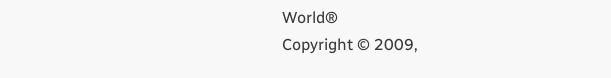World®
Copyright © 2009,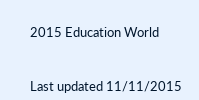2015 Education World


Last updated 11/11/2015